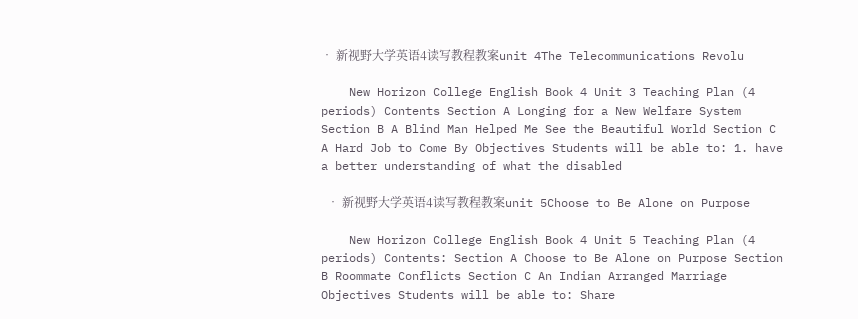• 新视野大学英语4读写教程教案unit 4The Telecommunications Revolu

    New Horizon College English Book 4 Unit 3 Teaching Plan (4 periods) Contents Section A Longing for a New Welfare System Section B A Blind Man Helped Me See the Beautiful World Section C A Hard Job to Come By Objectives Students will be able to: 1. have a better understanding of what the disabled

  • 新视野大学英语4读写教程教案unit 5Choose to Be Alone on Purpose

    New Horizon College English Book 4 Unit 5 Teaching Plan (4 periods) Contents: Section A Choose to Be Alone on Purpose Section B Roommate Conflicts Section C An Indian Arranged Marriage Objectives Students will be able to: Share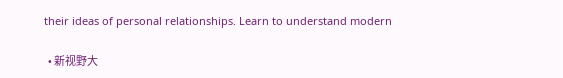their ideas of personal relationships. Learn to understand modern

  • 新视野大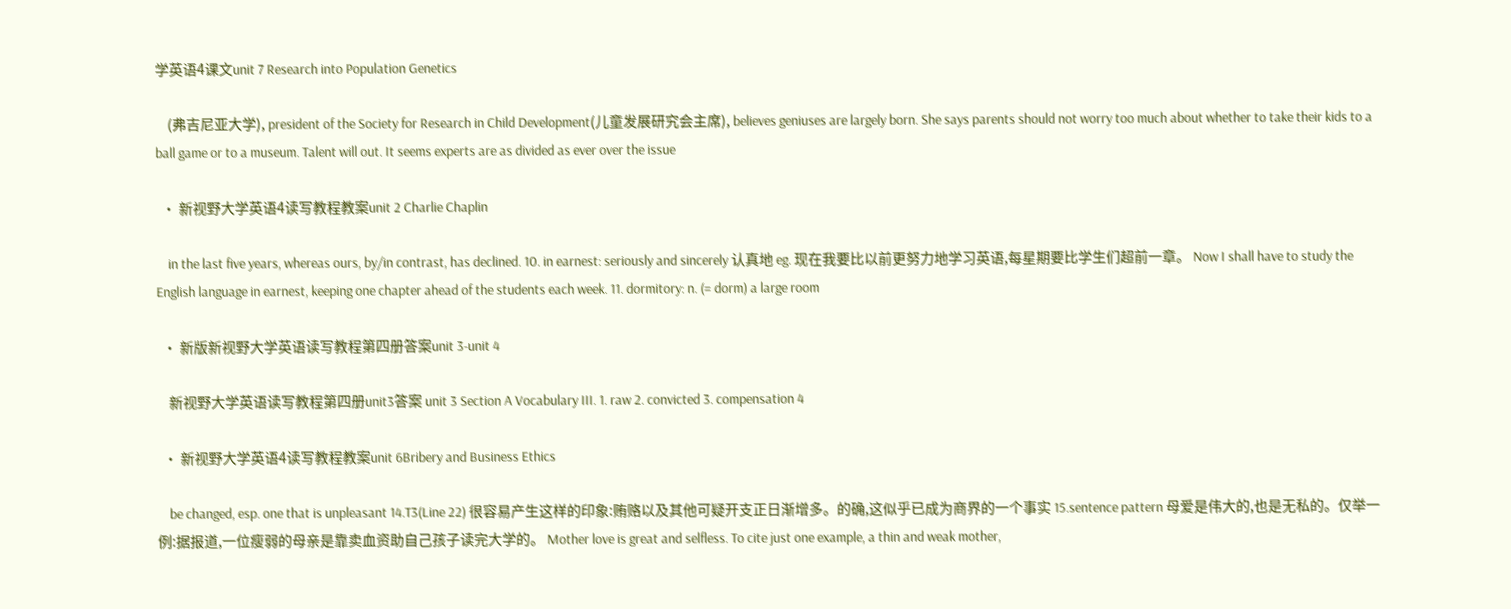学英语4课文unit 7 Research into Population Genetics

    (弗吉尼亚大学), president of the Society for Research in Child Development(儿童发展研究会主席), believes geniuses are largely born. She says parents should not worry too much about whether to take their kids to a ball game or to a museum. Talent will out. It seems experts are as divided as ever over the issue

  • 新视野大学英语4读写教程教案unit 2 Charlie Chaplin

    in the last five years, whereas ours, by/in contrast, has declined. 10. in earnest: seriously and sincerely 认真地 eg. 现在我要比以前更努力地学习英语,每星期要比学生们超前一章。 Now I shall have to study the English language in earnest, keeping one chapter ahead of the students each week. 11. dormitory: n. (= dorm) a large room

  • 新版新视野大学英语读写教程第四册答案unit 3-unit 4

    新视野大学英语读写教程第四册unit3答案 unit 3 Section A Vocabulary III. 1. raw 2. convicted 3. compensation 4

  • 新视野大学英语4读写教程教案unit 6Bribery and Business Ethics

    be changed, esp. one that is unpleasant 14.T3(Line 22) 很容易产生这样的印象:贿赂以及其他可疑开支正日渐增多。的确,这似乎已成为商界的一个事实 15.sentence pattern 母爱是伟大的,也是无私的。仅举一例:据报道,一位瘦弱的母亲是靠卖血资助自己孩子读完大学的。 Mother love is great and selfless. To cite just one example, a thin and weak mother,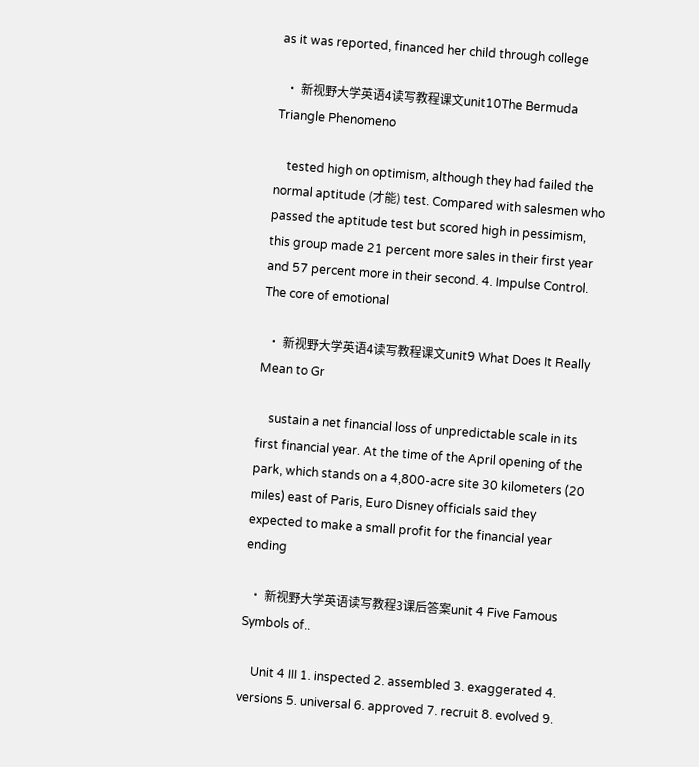as it was reported, financed her child through college

  • 新视野大学英语4读写教程课文unit10The Bermuda Triangle Phenomeno

    tested high on optimism, although they had failed the normal aptitude (才能) test. Compared with salesmen who passed the aptitude test but scored high in pessimism, this group made 21 percent more sales in their first year and 57 percent more in their second. 4. Impulse Control. The core of emotional

  • 新视野大学英语4读写教程课文unit9 What Does It Really Mean to Gr

    sustain a net financial loss of unpredictable scale in its first financial year. At the time of the April opening of the park, which stands on a 4,800-acre site 30 kilometers (20 miles) east of Paris, Euro Disney officials said they expected to make a small profit for the financial year ending

  • 新视野大学英语读写教程3课后答案unit 4 Five Famous Symbols of..

    Unit 4 III 1. inspected 2. assembled 3. exaggerated 4. versions 5. universal 6. approved 7. recruit 8. evolved 9.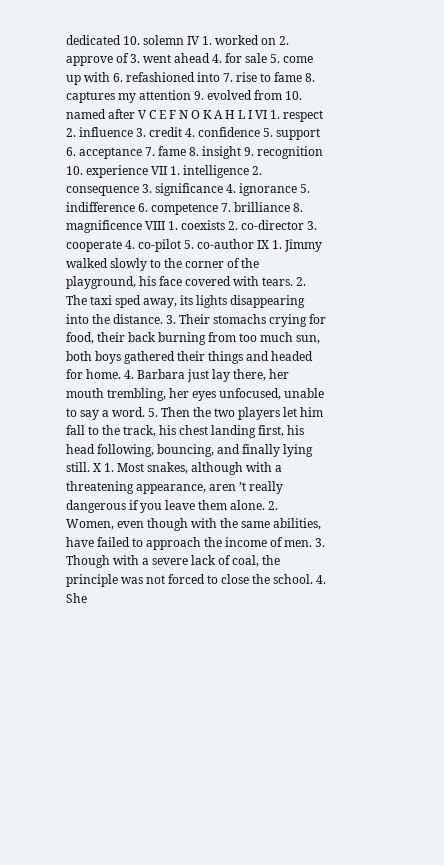dedicated 10. solemn IV 1. worked on 2. approve of 3. went ahead 4. for sale 5. come up with 6. refashioned into 7. rise to fame 8. captures my attention 9. evolved from 10. named after V C E F N O K A H L I VI 1. respect 2. influence 3. credit 4. confidence 5. support 6. acceptance 7. fame 8. insight 9. recognition 10. experience VII 1. intelligence 2. consequence 3. significance 4. ignorance 5. indifference 6. competence 7. brilliance 8. magnificence VIII 1. coexists 2. co-director 3. cooperate 4. co-pilot 5. co-author IX 1. Jimmy walked slowly to the corner of the playground, his face covered with tears. 2. The taxi sped away, its lights disappearing into the distance. 3. Their stomachs crying for food, their back burning from too much sun, both boys gathered their things and headed for home. 4. Barbara just lay there, her mouth trembling, her eyes unfocused, unable to say a word. 5. Then the two players let him fall to the track, his chest landing first, his head following, bouncing, and finally lying still. X 1. Most snakes, although with a threatening appearance, aren ’t really dangerous if you leave them alone. 2. Women, even though with the same abilities, have failed to approach the income of men. 3. Though with a severe lack of coal, the principle was not forced to close the school. 4. She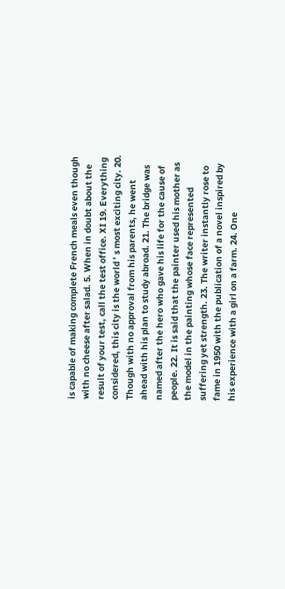is capable of making complete French meals even though with no cheese after salad. 5. When in doubt about the result of your test, call the test office. XI 19. Everything considered, this city is the world ’ s most exciting city. 20. Though with no approval from his parents, he went ahead with his plan to study abroad. 21. The bridge was named after the hero who gave his life for the cause of people. 22. It is said that the painter used his mother as the model in the painting whose face represented suffering yet strength. 23. The writer instantly rose to fame in 1950 with the publication of a novel inspired by his experience with a girl on a farm. 24. One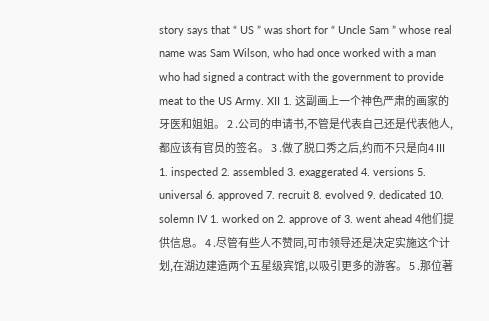story says that “ US ” was short for “ Uncle Sam ” whose real name was Sam Wilson, who had once worked with a man who had signed a contract with the government to provide meat to the US Army. XII 1. 这副画上一个神色严肃的画家的牙医和姐姐。 2 .公司的申请书,不管是代表自己还是代表他人,都应该有官员的签名。 3 .做了脱口秀之后,约而不只是向4 III 1. inspected 2. assembled 3. exaggerated 4. versions 5. universal 6. approved 7. recruit 8. evolved 9. dedicated 10. solemn IV 1. worked on 2. approve of 3. went ahead 4他们提供信息。 4 .尽管有些人不赞同,可市领导还是决定实施这个计划,在湖边建造两个五星级宾馆,以吸引更多的游客。 5 .那位著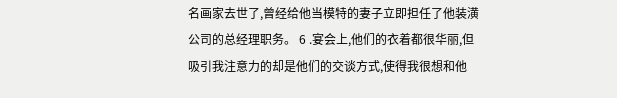名画家去世了,曾经给他当模特的妻子立即担任了他装潢公司的总经理职务。 6 .宴会上,他们的衣着都很华丽,但吸引我注意力的却是他们的交谈方式,使得我很想和他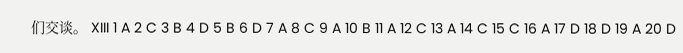们交谈。 XIII 1 A 2 C 3 B 4 D 5 B 6 D 7 A 8 C 9 A 10 B 11 A 12 C 13 A 14 C 15 C 16 A 17 D 18 D 19 A 20 D